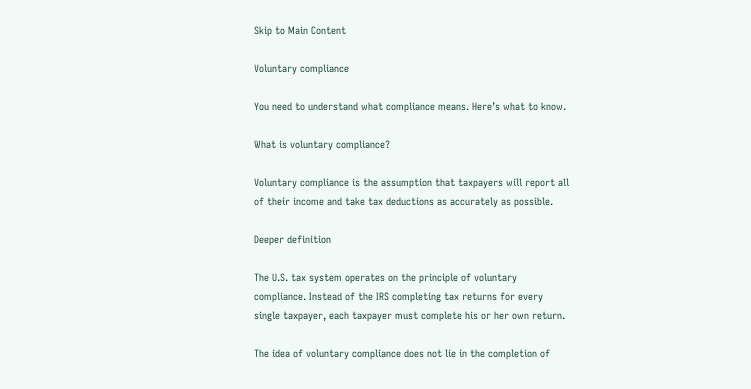Skip to Main Content

Voluntary compliance

You need to understand what compliance means. Here’s what to know.

What is voluntary compliance?

Voluntary compliance is the assumption that taxpayers will report all of their income and take tax deductions as accurately as possible.

Deeper definition

The U.S. tax system operates on the principle of voluntary compliance. Instead of the IRS completing tax returns for every single taxpayer, each taxpayer must complete his or her own return.

The idea of voluntary compliance does not lie in the completion of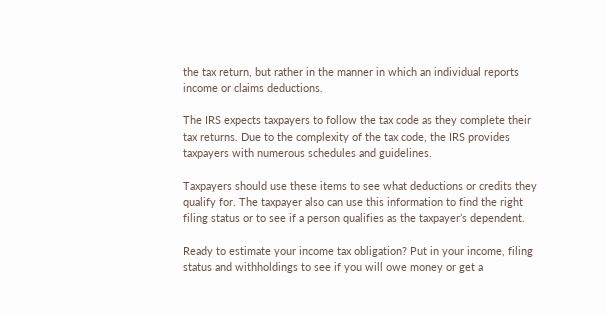the tax return, but rather in the manner in which an individual reports income or claims deductions.

The IRS expects taxpayers to follow the tax code as they complete their tax returns. Due to the complexity of the tax code, the IRS provides taxpayers with numerous schedules and guidelines.

Taxpayers should use these items to see what deductions or credits they qualify for. The taxpayer also can use this information to find the right filing status or to see if a person qualifies as the taxpayer’s dependent.

Ready to estimate your income tax obligation? Put in your income, filing status and withholdings to see if you will owe money or get a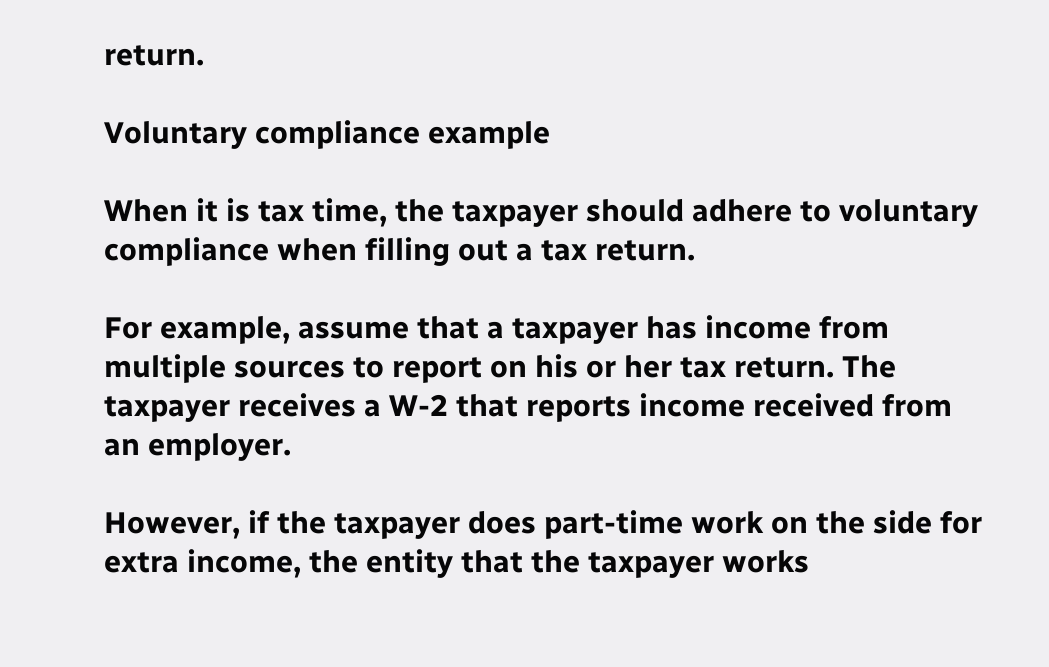return.

Voluntary compliance example

When it is tax time, the taxpayer should adhere to voluntary compliance when filling out a tax return.

For example, assume that a taxpayer has income from multiple sources to report on his or her tax return. The taxpayer receives a W-2 that reports income received from an employer.

However, if the taxpayer does part-time work on the side for extra income, the entity that the taxpayer works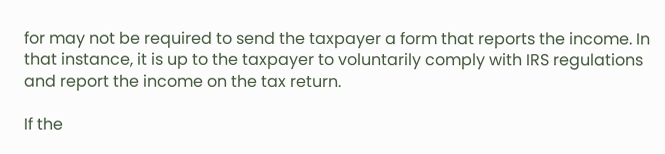for may not be required to send the taxpayer a form that reports the income. In that instance, it is up to the taxpayer to voluntarily comply with IRS regulations and report the income on the tax return.

If the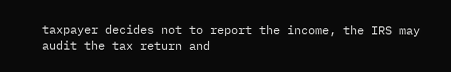taxpayer decides not to report the income, the IRS may audit the tax return and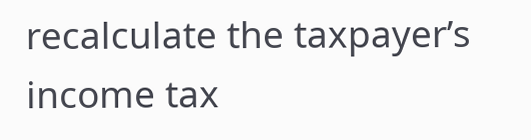recalculate the taxpayer’s income tax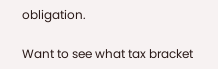obligation.

Want to see what tax bracket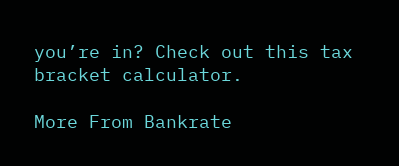you’re in? Check out this tax bracket calculator.

More From Bankrate